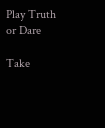Play Truth or Dare

Take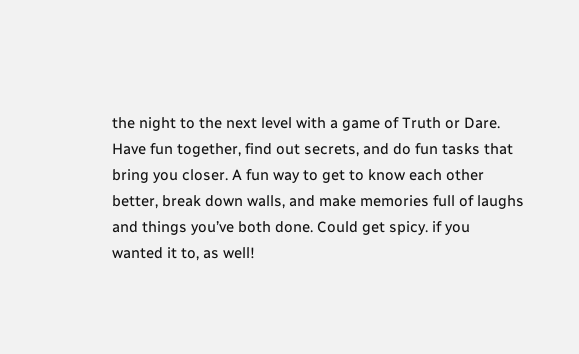the night to the next level with a game of Truth or Dare. Have fun together, find out secrets, and do fun tasks that bring you closer. A fun way to get to know each other better, break down walls, and make memories full of laughs and things you’ve both done. Could get spicy. if you wanted it to, as well!